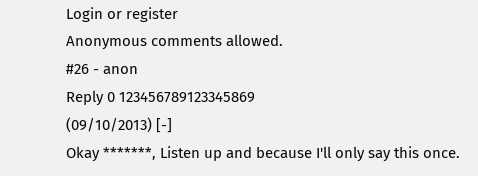Login or register
Anonymous comments allowed.
#26 - anon
Reply 0 123456789123345869
(09/10/2013) [-]
Okay *******, Listen up and because I'll only say this once.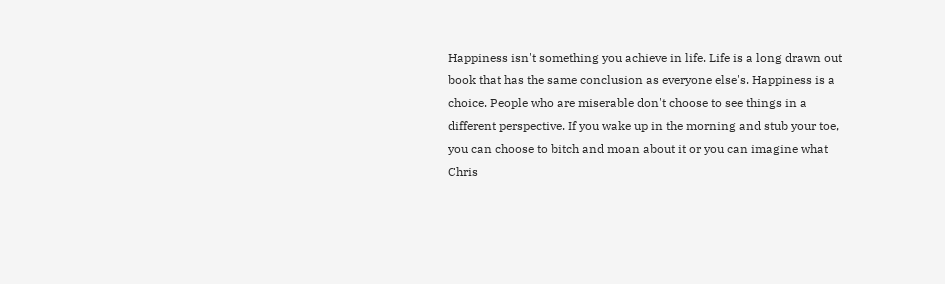Happiness isn't something you achieve in life. Life is a long drawn out book that has the same conclusion as everyone else's. Happiness is a choice. People who are miserable don't choose to see things in a different perspective. If you wake up in the morning and stub your toe, you can choose to bitch and moan about it or you can imagine what Chris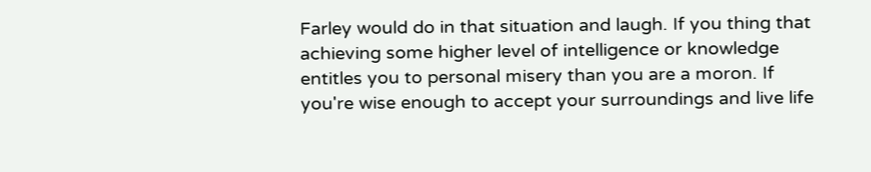Farley would do in that situation and laugh. If you thing that achieving some higher level of intelligence or knowledge entitles you to personal misery than you are a moron. If you're wise enough to accept your surroundings and live life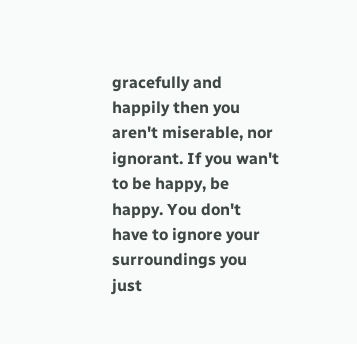gracefully and happily then you aren't miserable, nor ignorant. If you wan't to be happy, be happy. You don't have to ignore your surroundings you just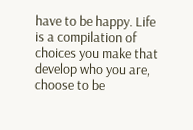have to be happy. Life is a compilation of choices you make that develop who you are, choose to be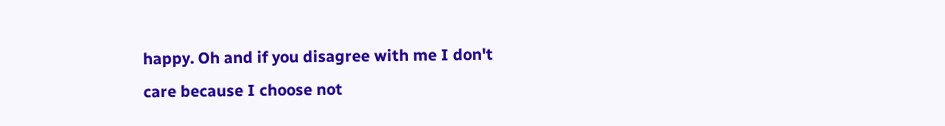happy. Oh and if you disagree with me I don't care because I choose not